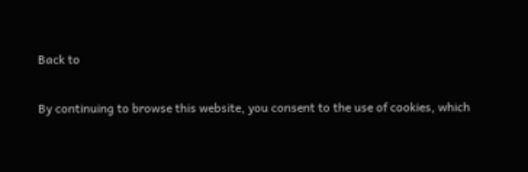Back to

By continuing to browse this website, you consent to the use of cookies, which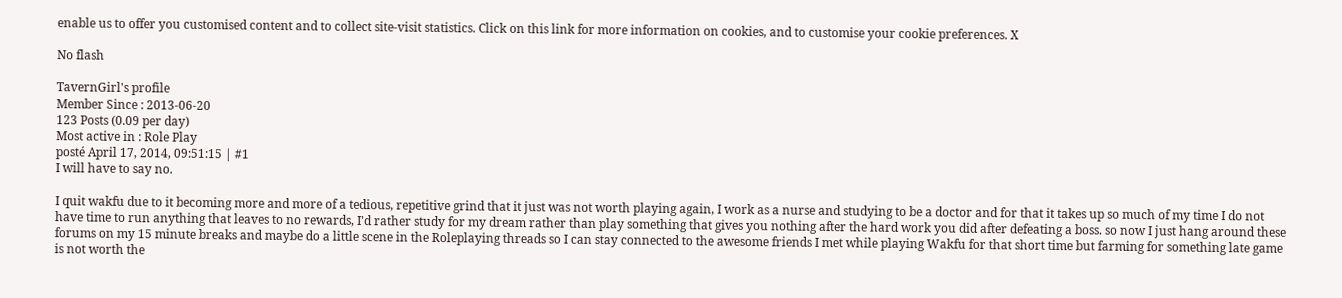enable us to offer you customised content and to collect site-visit statistics. Click on this link for more information on cookies, and to customise your cookie preferences. X

No flash

TavernGirl's profile
Member Since : 2013-06-20
123 Posts (0.09 per day)
Most active in : Role Play
posté April 17, 2014, 09:51:15 | #1
I will have to say no.

I quit wakfu due to it becoming more and more of a tedious, repetitive grind that it just was not worth playing again, I work as a nurse and studying to be a doctor and for that it takes up so much of my time I do not have time to run anything that leaves to no rewards, I'd rather study for my dream rather than play something that gives you nothing after the hard work you did after defeating a boss. so now I just hang around these forums on my 15 minute breaks and maybe do a little scene in the Roleplaying threads so I can stay connected to the awesome friends I met while playing Wakfu for that short time but farming for something late game is not worth the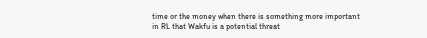time or the money when there is something more important in RL that Wakfu is a potential threat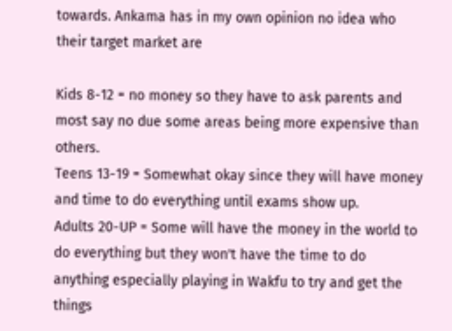towards. Ankama has in my own opinion no idea who their target market are

Kids 8-12 = no money so they have to ask parents and most say no due some areas being more expensive than others.
Teens 13-19 = Somewhat okay since they will have money and time to do everything until exams show up.
Adults 20-UP = Some will have the money in the world to do everything but they won't have the time to do anything especially playing in Wakfu to try and get the things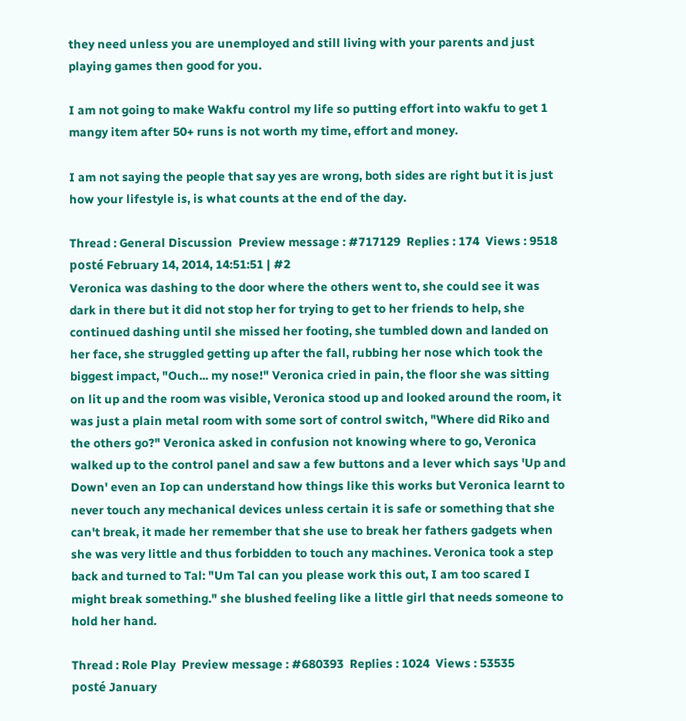they need unless you are unemployed and still living with your parents and just playing games then good for you.

I am not going to make Wakfu control my life so putting effort into wakfu to get 1 mangy item after 50+ runs is not worth my time, effort and money.

I am not saying the people that say yes are wrong, both sides are right but it is just how your lifestyle is, is what counts at the end of the day.

Thread : General Discussion  Preview message : #717129  Replies : 174  Views : 9518
posté February 14, 2014, 14:51:51 | #2
Veronica was dashing to the door where the others went to, she could see it was dark in there but it did not stop her for trying to get to her friends to help, she continued dashing until she missed her footing, she tumbled down and landed on her face, she struggled getting up after the fall, rubbing her nose which took the biggest impact, "Ouch... my nose!" Veronica cried in pain, the floor she was sitting on lit up and the room was visible, Veronica stood up and looked around the room, it was just a plain metal room with some sort of control switch, "Where did Riko and the others go?" Veronica asked in confusion not knowing where to go, Veronica walked up to the control panel and saw a few buttons and a lever which says 'Up and Down' even an Iop can understand how things like this works but Veronica learnt to never touch any mechanical devices unless certain it is safe or something that she can't break, it made her remember that she use to break her fathers gadgets when she was very little and thus forbidden to touch any machines. Veronica took a step back and turned to Tal: "Um Tal can you please work this out, I am too scared I might break something." she blushed feeling like a little girl that needs someone to hold her hand.

Thread : Role Play  Preview message : #680393  Replies : 1024  Views : 53535
posté January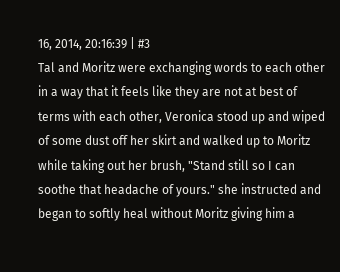16, 2014, 20:16:39 | #3
Tal and Moritz were exchanging words to each other in a way that it feels like they are not at best of terms with each other, Veronica stood up and wiped of some dust off her skirt and walked up to Moritz while taking out her brush, "Stand still so I can soothe that headache of yours." she instructed and began to softly heal without Moritz giving him a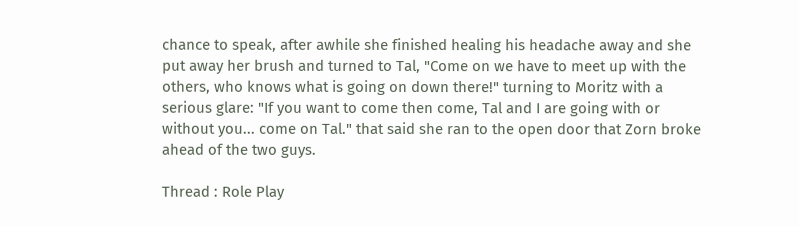chance to speak, after awhile she finished healing his headache away and she put away her brush and turned to Tal, "Come on we have to meet up with the others, who knows what is going on down there!" turning to Moritz with a serious glare: "If you want to come then come, Tal and I are going with or without you... come on Tal." that said she ran to the open door that Zorn broke ahead of the two guys.

Thread : Role Play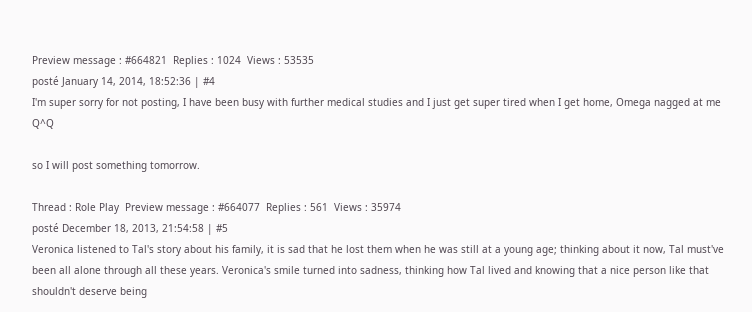Preview message : #664821  Replies : 1024  Views : 53535
posté January 14, 2014, 18:52:36 | #4
I'm super sorry for not posting, I have been busy with further medical studies and I just get super tired when I get home, Omega nagged at me Q^Q

so I will post something tomorrow.

Thread : Role Play  Preview message : #664077  Replies : 561  Views : 35974
posté December 18, 2013, 21:54:58 | #5
Veronica listened to Tal's story about his family, it is sad that he lost them when he was still at a young age; thinking about it now, Tal must've been all alone through all these years. Veronica's smile turned into sadness, thinking how Tal lived and knowing that a nice person like that shouldn't deserve being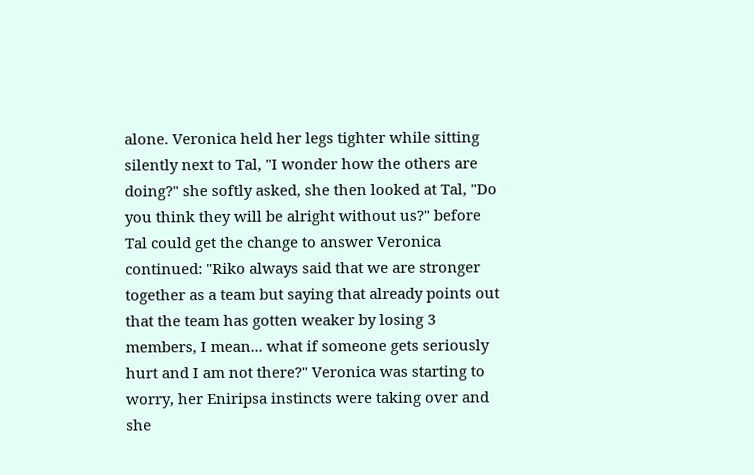alone. Veronica held her legs tighter while sitting silently next to Tal, "I wonder how the others are doing?" she softly asked, she then looked at Tal, "Do you think they will be alright without us?" before Tal could get the change to answer Veronica continued: "Riko always said that we are stronger together as a team but saying that already points out that the team has gotten weaker by losing 3 members, I mean... what if someone gets seriously hurt and I am not there?" Veronica was starting to worry, her Eniripsa instincts were taking over and she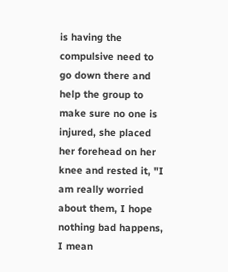is having the compulsive need to go down there and help the group to make sure no one is injured, she placed her forehead on her knee and rested it, "I am really worried about them, I hope nothing bad happens, I mean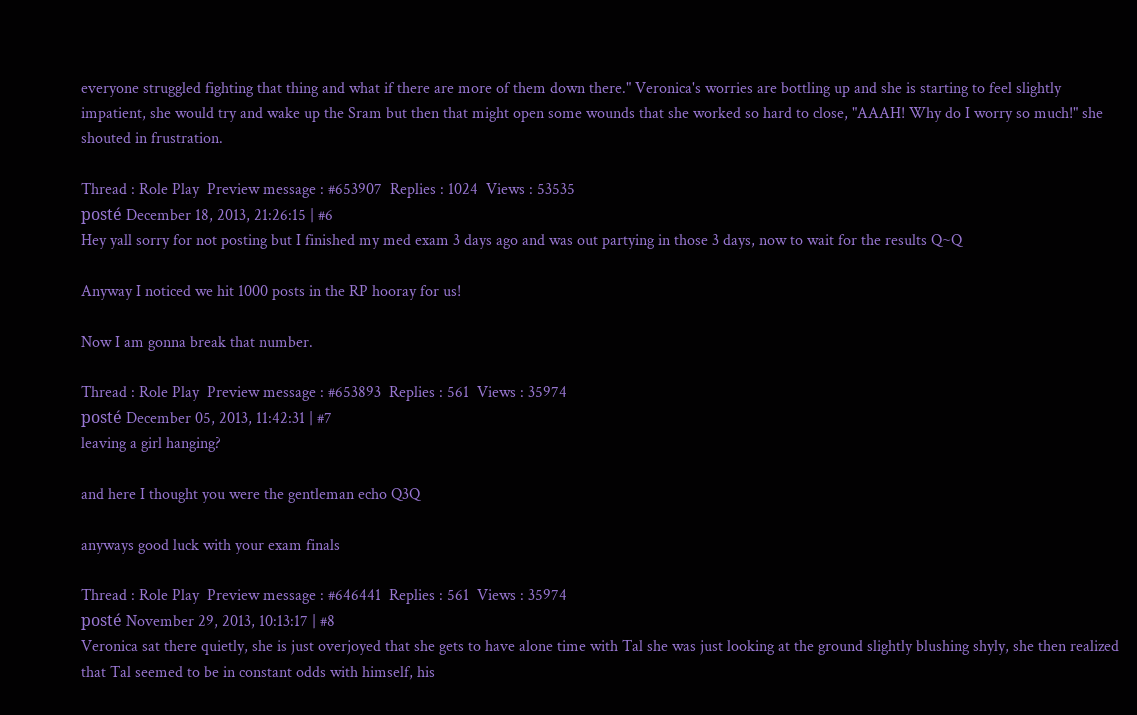everyone struggled fighting that thing and what if there are more of them down there." Veronica's worries are bottling up and she is starting to feel slightly impatient, she would try and wake up the Sram but then that might open some wounds that she worked so hard to close, "AAAH! Why do I worry so much!" she shouted in frustration.

Thread : Role Play  Preview message : #653907  Replies : 1024  Views : 53535
posté December 18, 2013, 21:26:15 | #6
Hey yall sorry for not posting but I finished my med exam 3 days ago and was out partying in those 3 days, now to wait for the results Q~Q

Anyway I noticed we hit 1000 posts in the RP hooray for us!

Now I am gonna break that number.

Thread : Role Play  Preview message : #653893  Replies : 561  Views : 35974
posté December 05, 2013, 11:42:31 | #7
leaving a girl hanging?

and here I thought you were the gentleman echo Q3Q

anyways good luck with your exam finals

Thread : Role Play  Preview message : #646441  Replies : 561  Views : 35974
posté November 29, 2013, 10:13:17 | #8
Veronica sat there quietly, she is just overjoyed that she gets to have alone time with Tal she was just looking at the ground slightly blushing shyly, she then realized that Tal seemed to be in constant odds with himself, his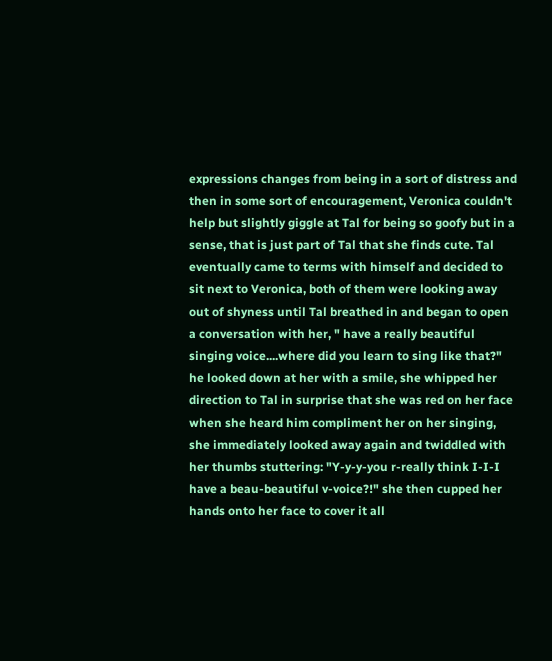expressions changes from being in a sort of distress and then in some sort of encouragement, Veronica couldn't help but slightly giggle at Tal for being so goofy but in a sense, that is just part of Tal that she finds cute. Tal eventually came to terms with himself and decided to sit next to Veronica, both of them were looking away out of shyness until Tal breathed in and began to open a conversation with her, " have a really beautiful singing voice....where did you learn to sing like that?" he looked down at her with a smile, she whipped her direction to Tal in surprise that she was red on her face when she heard him compliment her on her singing, she immediately looked away again and twiddled with her thumbs stuttering: "Y-y-y-you r-really think I-I-I have a beau-beautiful v-voice?!" she then cupped her hands onto her face to cover it all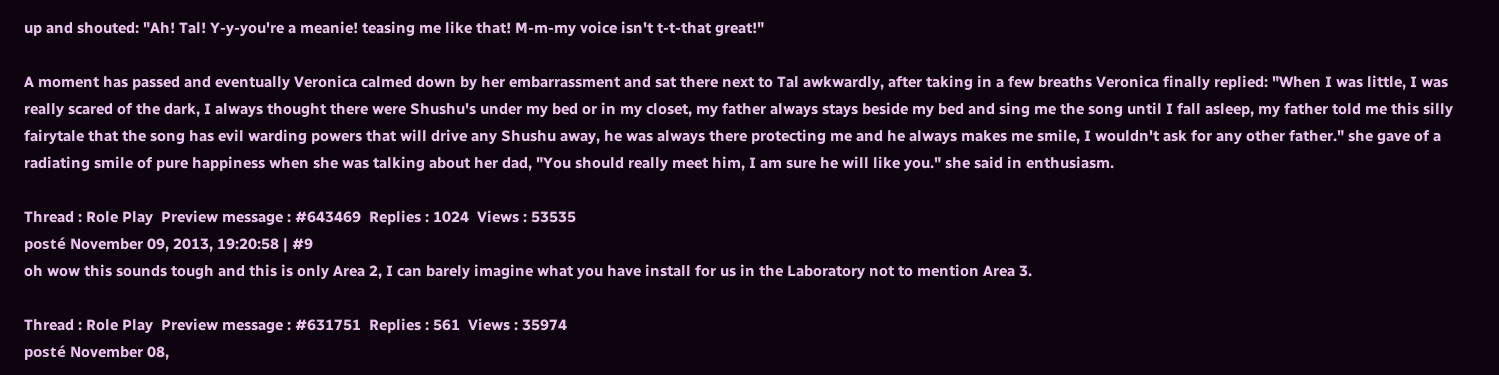up and shouted: "Ah! Tal! Y-y-you're a meanie! teasing me like that! M-m-my voice isn't t-t-that great!"

A moment has passed and eventually Veronica calmed down by her embarrassment and sat there next to Tal awkwardly, after taking in a few breaths Veronica finally replied: "When I was little, I was really scared of the dark, I always thought there were Shushu's under my bed or in my closet, my father always stays beside my bed and sing me the song until I fall asleep, my father told me this silly fairytale that the song has evil warding powers that will drive any Shushu away, he was always there protecting me and he always makes me smile, I wouldn't ask for any other father." she gave of a radiating smile of pure happiness when she was talking about her dad, "You should really meet him, I am sure he will like you." she said in enthusiasm.

Thread : Role Play  Preview message : #643469  Replies : 1024  Views : 53535
posté November 09, 2013, 19:20:58 | #9
oh wow this sounds tough and this is only Area 2, I can barely imagine what you have install for us in the Laboratory not to mention Area 3.

Thread : Role Play  Preview message : #631751  Replies : 561  Views : 35974
posté November 08,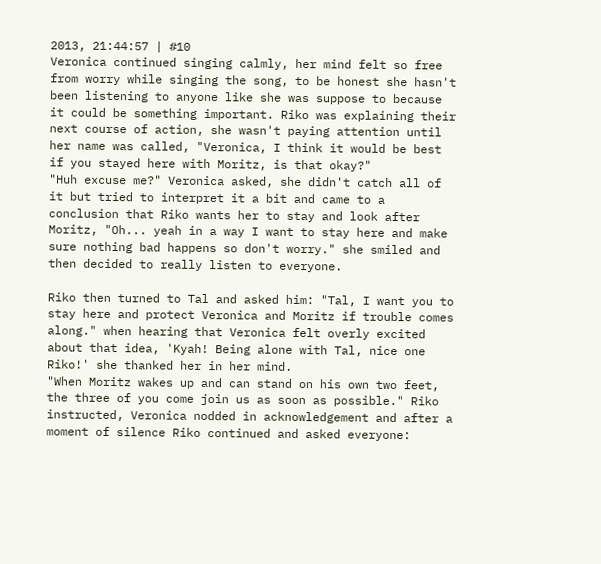2013, 21:44:57 | #10
Veronica continued singing calmly, her mind felt so free from worry while singing the song, to be honest she hasn't been listening to anyone like she was suppose to because it could be something important. Riko was explaining their next course of action, she wasn't paying attention until her name was called, "Veronica, I think it would be best if you stayed here with Moritz, is that okay?"
"Huh excuse me?" Veronica asked, she didn't catch all of it but tried to interpret it a bit and came to a conclusion that Riko wants her to stay and look after Moritz, "Oh... yeah in a way I want to stay here and make sure nothing bad happens so don't worry." she smiled and then decided to really listen to everyone.

Riko then turned to Tal and asked him: "Tal, I want you to stay here and protect Veronica and Moritz if trouble comes along." when hearing that Veronica felt overly excited about that idea, 'Kyah! Being alone with Tal, nice one Riko!' she thanked her in her mind.
"When Moritz wakes up and can stand on his own two feet, the three of you come join us as soon as possible." Riko instructed, Veronica nodded in acknowledgement and after a moment of silence Riko continued and asked everyone: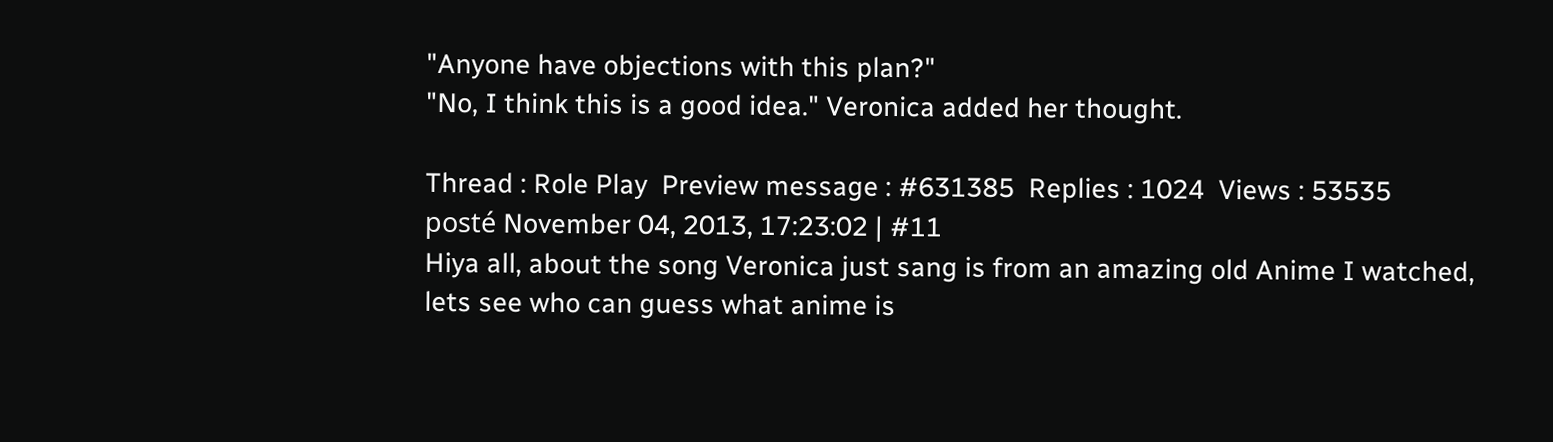"Anyone have objections with this plan?"
"No, I think this is a good idea." Veronica added her thought.

Thread : Role Play  Preview message : #631385  Replies : 1024  Views : 53535
posté November 04, 2013, 17:23:02 | #11
Hiya all, about the song Veronica just sang is from an amazing old Anime I watched, lets see who can guess what anime is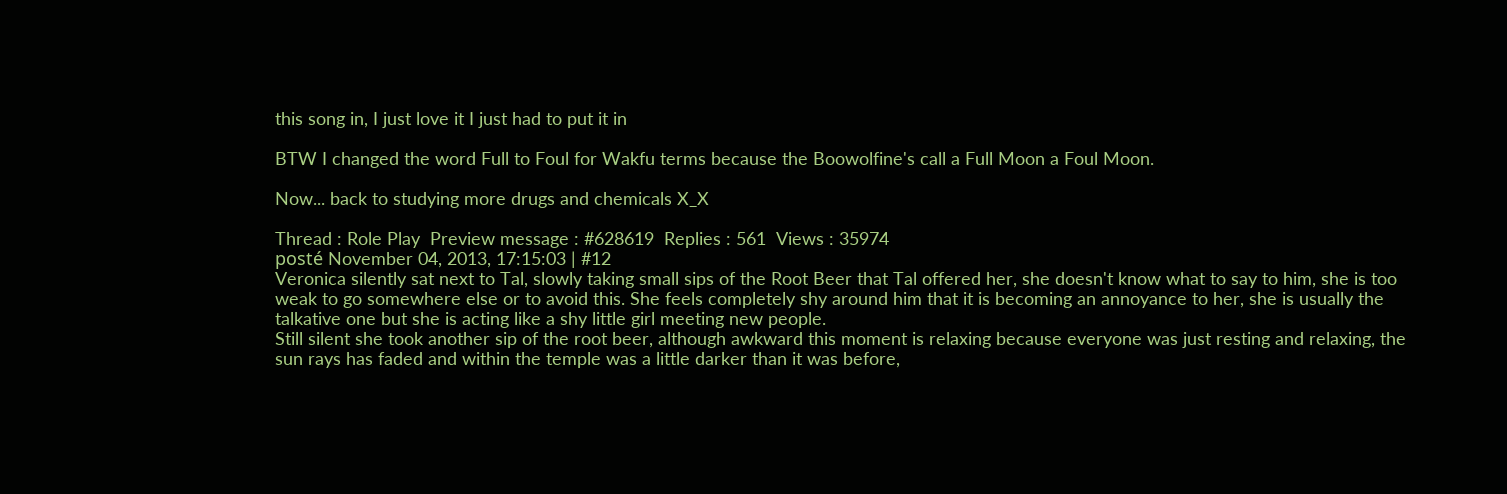this song in, I just love it I just had to put it in

BTW I changed the word Full to Foul for Wakfu terms because the Boowolfine's call a Full Moon a Foul Moon.

Now... back to studying more drugs and chemicals X_X

Thread : Role Play  Preview message : #628619  Replies : 561  Views : 35974
posté November 04, 2013, 17:15:03 | #12
Veronica silently sat next to Tal, slowly taking small sips of the Root Beer that Tal offered her, she doesn't know what to say to him, she is too weak to go somewhere else or to avoid this. She feels completely shy around him that it is becoming an annoyance to her, she is usually the talkative one but she is acting like a shy little girl meeting new people.
Still silent she took another sip of the root beer, although awkward this moment is relaxing because everyone was just resting and relaxing, the sun rays has faded and within the temple was a little darker than it was before,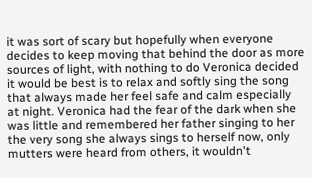it was sort of scary but hopefully when everyone decides to keep moving that behind the door as more sources of light, with nothing to do Veronica decided it would be best is to relax and softly sing the song that always made her feel safe and calm especially at night. Veronica had the fear of the dark when she was little and remembered her father singing to her the very song she always sings to herself now, only mutters were heard from others, it wouldn't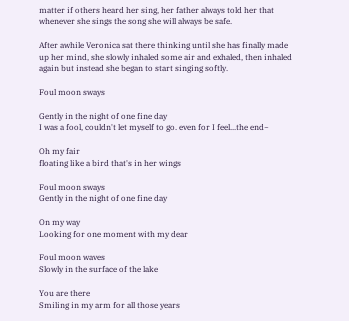matter if others heard her sing, her father always told her that whenever she sings the song she will always be safe.

After awhile Veronica sat there thinking until she has finally made up her mind, she slowly inhaled some air and exhaled, then inhaled again but instead she began to start singing softly.

Foul moon sways

Gently in the night of one fine day
I was a fool, couldn't let myself to go. even for I feel...the end~

Oh my fair
floating like a bird that's in her wings

Foul moon sways
Gently in the night of one fine day

On my way
Looking for one moment with my dear

Foul moon waves
Slowly in the surface of the lake

You are there
Smiling in my arm for all those years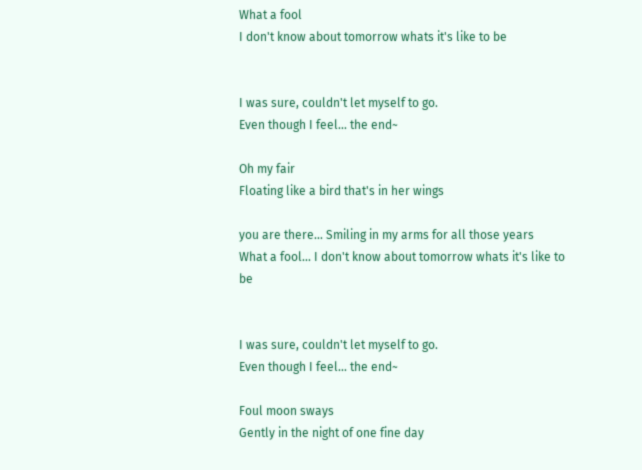What a fool
I don't know about tomorrow whats it's like to be


I was sure, couldn't let myself to go.
Even though I feel... the end~

Oh my fair
Floating like a bird that's in her wings

you are there... Smiling in my arms for all those years
What a fool... I don't know about tomorrow whats it's like to be


I was sure, couldn't let myself to go.
Even though I feel... the end~

Foul moon sways
Gently in the night of one fine day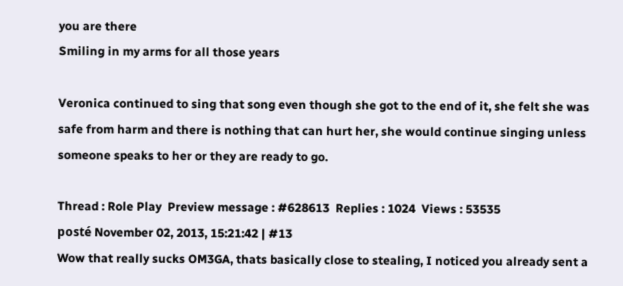you are there
Smiling in my arms for all those years

Veronica continued to sing that song even though she got to the end of it, she felt she was safe from harm and there is nothing that can hurt her, she would continue singing unless someone speaks to her or they are ready to go.

Thread : Role Play  Preview message : #628613  Replies : 1024  Views : 53535
posté November 02, 2013, 15:21:42 | #13
Wow that really sucks OM3GA, thats basically close to stealing, I noticed you already sent a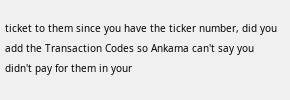ticket to them since you have the ticker number, did you add the Transaction Codes so Ankama can't say you didn't pay for them in your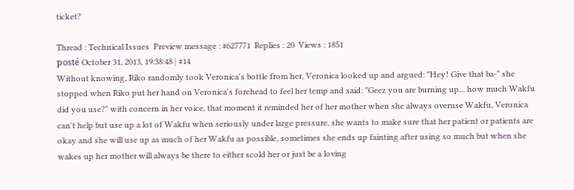ticket?

Thread : Technical Issues  Preview message : #627771  Replies : 20  Views : 1851
posté October 31, 2013, 19:38:48 | #14
Without knowing, Riko randomly took Veronica's bottle from her, Veronica looked up and argued: "Hey! Give that ba-" she stopped when Riko put her hand on Veronica's forehead to feel her temp and said: "Geez you are burning up... how much Wakfu did you use?" with concern in her voice, that moment it reminded her of her mother when she always overuse Wakfu, Veronica can't help but use up a lot of Wakfu when seriously under large pressure, she wants to make sure that her patient or patients are okay and she will use up as much of her Wakfu as possible, sometimes she ends up fainting after using so much but when she wakes up her mother will always be there to either scold her or just be a loving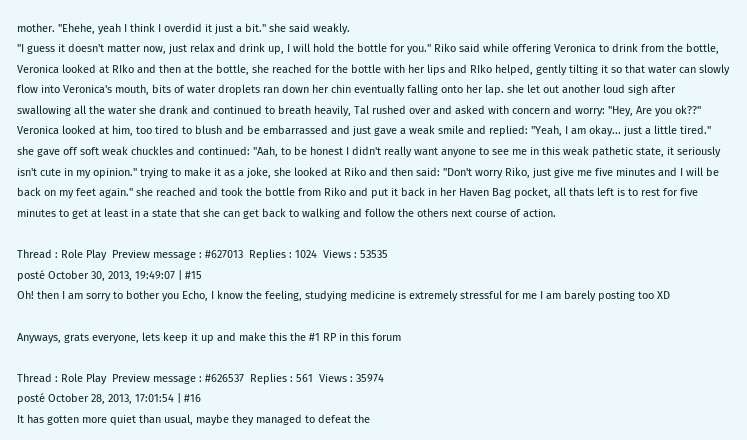mother. "Ehehe, yeah I think I overdid it just a bit." she said weakly.
"I guess it doesn't matter now, just relax and drink up, I will hold the bottle for you." Riko said while offering Veronica to drink from the bottle, Veronica looked at RIko and then at the bottle, she reached for the bottle with her lips and RIko helped, gently tilting it so that water can slowly flow into Veronica's mouth, bits of water droplets ran down her chin eventually falling onto her lap. she let out another loud sigh after swallowing all the water she drank and continued to breath heavily, Tal rushed over and asked with concern and worry: "Hey, Are you ok??" Veronica looked at him, too tired to blush and be embarrassed and just gave a weak smile and replied: "Yeah, I am okay... just a little tired." she gave off soft weak chuckles and continued: "Aah, to be honest I didn't really want anyone to see me in this weak pathetic state, it seriously isn't cute in my opinion." trying to make it as a joke, she looked at Riko and then said: "Don't worry Riko, just give me five minutes and I will be back on my feet again." she reached and took the bottle from Riko and put it back in her Haven Bag pocket, all thats left is to rest for five minutes to get at least in a state that she can get back to walking and follow the others next course of action.

Thread : Role Play  Preview message : #627013  Replies : 1024  Views : 53535
posté October 30, 2013, 19:49:07 | #15
Oh! then I am sorry to bother you Echo, I know the feeling, studying medicine is extremely stressful for me I am barely posting too XD

Anyways, grats everyone, lets keep it up and make this the #1 RP in this forum

Thread : Role Play  Preview message : #626537  Replies : 561  Views : 35974
posté October 28, 2013, 17:01:54 | #16
It has gotten more quiet than usual, maybe they managed to defeat the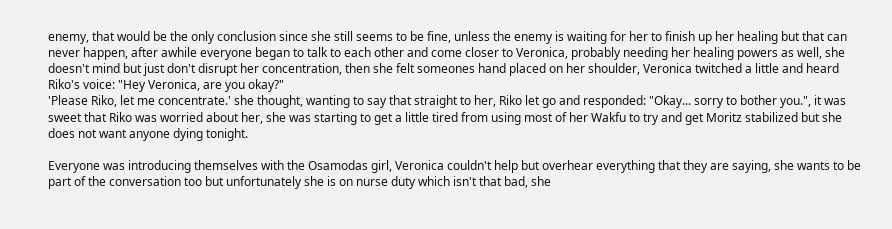enemy, that would be the only conclusion since she still seems to be fine, unless the enemy is waiting for her to finish up her healing but that can never happen, after awhile everyone began to talk to each other and come closer to Veronica, probably needing her healing powers as well, she doesn't mind but just don't disrupt her concentration, then she felt someones hand placed on her shoulder, Veronica twitched a little and heard Riko's voice: "Hey Veronica, are you okay?"
'Please Riko, let me concentrate.' she thought, wanting to say that straight to her, Riko let go and responded: "Okay... sorry to bother you.", it was sweet that Riko was worried about her, she was starting to get a little tired from using most of her Wakfu to try and get Moritz stabilized but she does not want anyone dying tonight.

Everyone was introducing themselves with the Osamodas girl, Veronica couldn't help but overhear everything that they are saying, she wants to be part of the conversation too but unfortunately she is on nurse duty which isn't that bad, she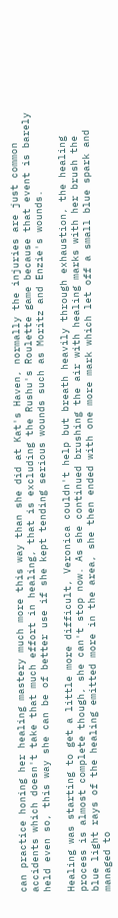can practice honing her healing mastery much more this way than she did at Kat's Haven, normally the injuries are just common accidents which doesn't take that much effort in healing, that is excluding the Rushu's Roulette game because that event is barely held even so, this way she can be of better use if she kept tending serious wounds such as Moritz and Enzie's wounds.

Healing was starting to get a little more difficult, Veronica couldn't help but breath heavily through exhaustion, the healing process is almost complete though, she can't stop now. As she continued brushing the air with healing marks with her brush the blue light rays of the healing emitted more in the area, she then ended with one more mark which let off a small blue spark and managed to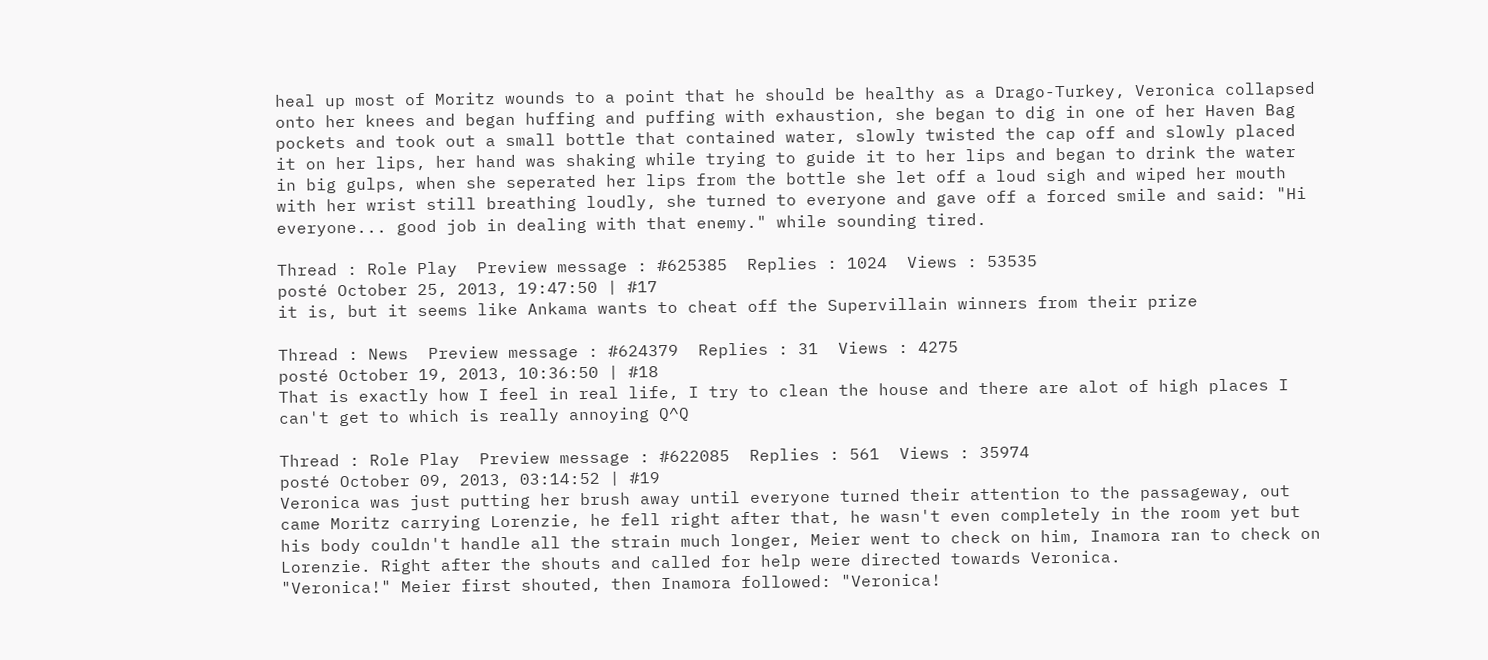heal up most of Moritz wounds to a point that he should be healthy as a Drago-Turkey, Veronica collapsed onto her knees and began huffing and puffing with exhaustion, she began to dig in one of her Haven Bag pockets and took out a small bottle that contained water, slowly twisted the cap off and slowly placed it on her lips, her hand was shaking while trying to guide it to her lips and began to drink the water in big gulps, when she seperated her lips from the bottle she let off a loud sigh and wiped her mouth with her wrist still breathing loudly, she turned to everyone and gave off a forced smile and said: "Hi everyone... good job in dealing with that enemy." while sounding tired.

Thread : Role Play  Preview message : #625385  Replies : 1024  Views : 53535
posté October 25, 2013, 19:47:50 | #17
it is, but it seems like Ankama wants to cheat off the Supervillain winners from their prize

Thread : News  Preview message : #624379  Replies : 31  Views : 4275
posté October 19, 2013, 10:36:50 | #18
That is exactly how I feel in real life, I try to clean the house and there are alot of high places I can't get to which is really annoying Q^Q

Thread : Role Play  Preview message : #622085  Replies : 561  Views : 35974
posté October 09, 2013, 03:14:52 | #19
Veronica was just putting her brush away until everyone turned their attention to the passageway, out came Moritz carrying Lorenzie, he fell right after that, he wasn't even completely in the room yet but his body couldn't handle all the strain much longer, Meier went to check on him, Inamora ran to check on Lorenzie. Right after the shouts and called for help were directed towards Veronica.
"Veronica!" Meier first shouted, then Inamora followed: "Veronica!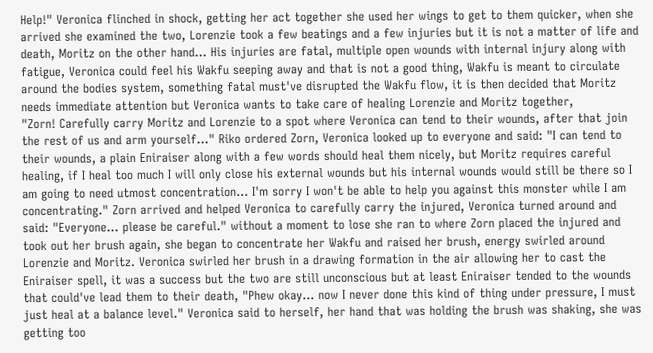Help!" Veronica flinched in shock, getting her act together she used her wings to get to them quicker, when she arrived she examined the two, Lorenzie took a few beatings and a few injuries but it is not a matter of life and death, Moritz on the other hand... His injuries are fatal, multiple open wounds with internal injury along with fatigue, Veronica could feel his Wakfu seeping away and that is not a good thing, Wakfu is meant to circulate around the bodies system, something fatal must've disrupted the Wakfu flow, it is then decided that Moritz needs immediate attention but Veronica wants to take care of healing Lorenzie and Moritz together,
"Zorn! Carefully carry Moritz and Lorenzie to a spot where Veronica can tend to their wounds, after that join the rest of us and arm yourself..." Riko ordered Zorn, Veronica looked up to everyone and said: "I can tend to their wounds, a plain Eniraiser along with a few words should heal them nicely, but Moritz requires careful healing, if I heal too much I will only close his external wounds but his internal wounds would still be there so I am going to need utmost concentration... I'm sorry I won't be able to help you against this monster while I am concentrating." Zorn arrived and helped Veronica to carefully carry the injured, Veronica turned around and said: "Everyone... please be careful." without a moment to lose she ran to where Zorn placed the injured and took out her brush again, she began to concentrate her Wakfu and raised her brush, energy swirled around Lorenzie and Moritz. Veronica swirled her brush in a drawing formation in the air allowing her to cast the Eniraiser spell, it was a success but the two are still unconscious but at least Eniraiser tended to the wounds that could've lead them to their death, "Phew okay... now I never done this kind of thing under pressure, I must just heal at a balance level." Veronica said to herself, her hand that was holding the brush was shaking, she was getting too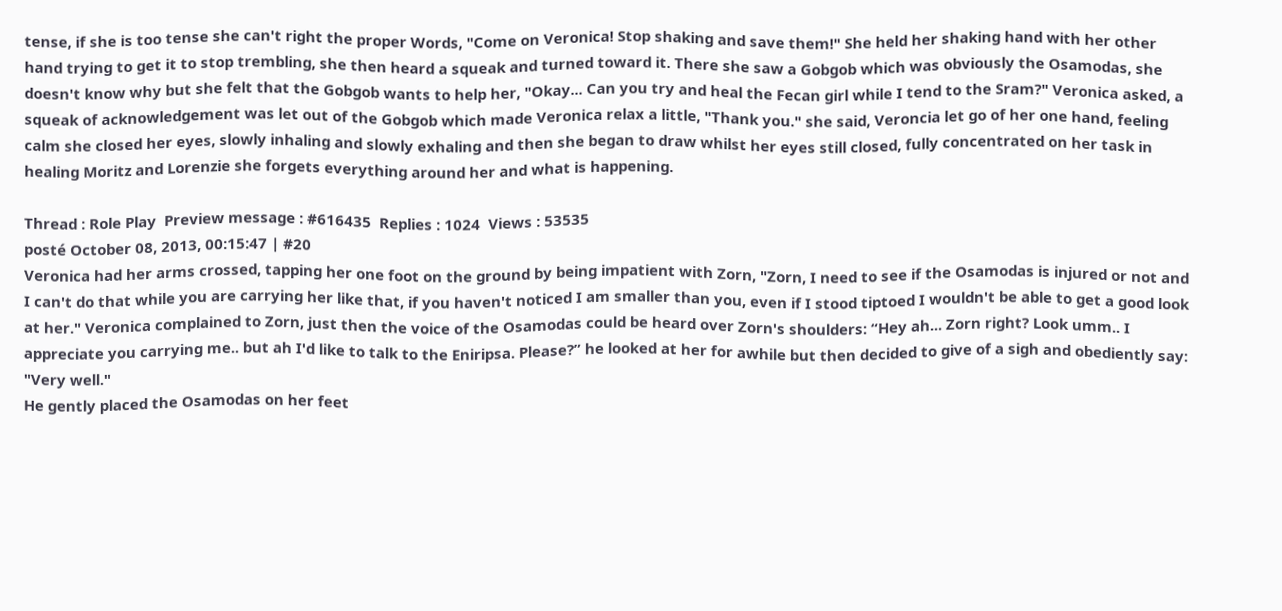tense, if she is too tense she can't right the proper Words, "Come on Veronica! Stop shaking and save them!" She held her shaking hand with her other hand trying to get it to stop trembling, she then heard a squeak and turned toward it. There she saw a Gobgob which was obviously the Osamodas, she doesn't know why but she felt that the Gobgob wants to help her, "Okay... Can you try and heal the Fecan girl while I tend to the Sram?" Veronica asked, a squeak of acknowledgement was let out of the Gobgob which made Veronica relax a little, "Thank you." she said, Veroncia let go of her one hand, feeling calm she closed her eyes, slowly inhaling and slowly exhaling and then she began to draw whilst her eyes still closed, fully concentrated on her task in healing Moritz and Lorenzie she forgets everything around her and what is happening.

Thread : Role Play  Preview message : #616435  Replies : 1024  Views : 53535
posté October 08, 2013, 00:15:47 | #20
Veronica had her arms crossed, tapping her one foot on the ground by being impatient with Zorn, "Zorn, I need to see if the Osamodas is injured or not and I can't do that while you are carrying her like that, if you haven't noticed I am smaller than you, even if I stood tiptoed I wouldn't be able to get a good look at her." Veronica complained to Zorn, just then the voice of the Osamodas could be heard over Zorn's shoulders: “Hey ah... Zorn right? Look umm.. I appreciate you carrying me.. but ah I'd like to talk to the Eniripsa. Please?” he looked at her for awhile but then decided to give of a sigh and obediently say: "Very well."
He gently placed the Osamodas on her feet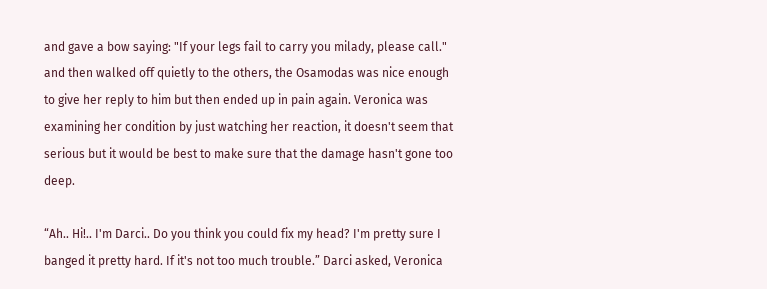and gave a bow saying: "If your legs fail to carry you milady, please call." and then walked off quietly to the others, the Osamodas was nice enough to give her reply to him but then ended up in pain again. Veronica was examining her condition by just watching her reaction, it doesn't seem that serious but it would be best to make sure that the damage hasn't gone too deep.

“Ah.. Hi!.. I'm Darci.. Do you think you could fix my head? I'm pretty sure I banged it pretty hard. If it's not too much trouble.” Darci asked, Veronica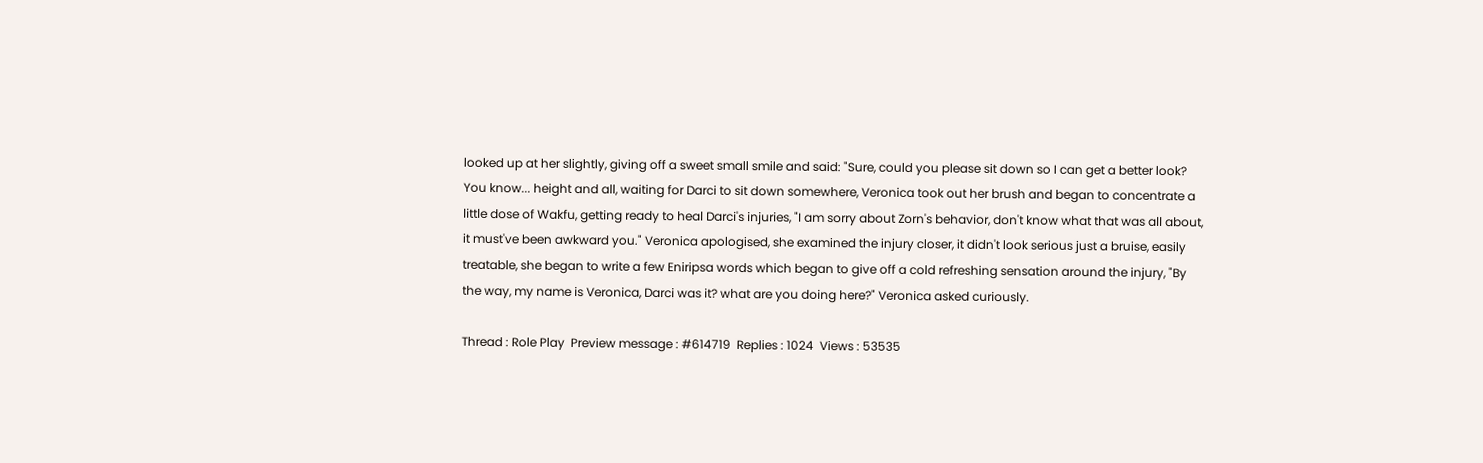looked up at her slightly, giving off a sweet small smile and said: "Sure, could you please sit down so I can get a better look? You know... height and all, waiting for Darci to sit down somewhere, Veronica took out her brush and began to concentrate a little dose of Wakfu, getting ready to heal Darci's injuries, "I am sorry about Zorn's behavior, don't know what that was all about, it must've been awkward you." Veronica apologised, she examined the injury closer, it didn't look serious just a bruise, easily treatable, she began to write a few Eniripsa words which began to give off a cold refreshing sensation around the injury, "By the way, my name is Veronica, Darci was it? what are you doing here?" Veronica asked curiously.

Thread : Role Play  Preview message : #614719  Replies : 1024  Views : 53535